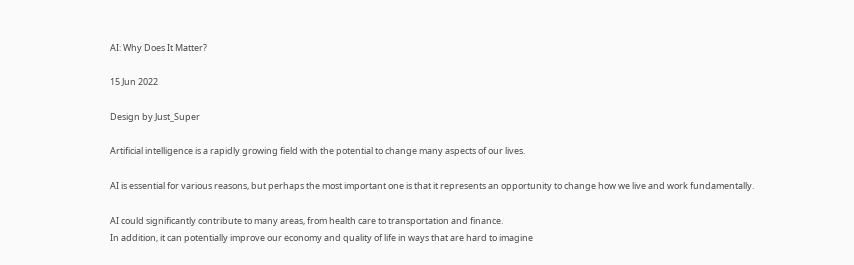AI: Why Does It Matter?

15 Jun 2022

Design by Just_Super

Artificial intelligence is a rapidly growing field with the potential to change many aspects of our lives.

AI is essential for various reasons, but perhaps the most important one is that it represents an opportunity to change how we live and work fundamentally.

AI could significantly contribute to many areas, from health care to transportation and finance.
In addition, it can potentially improve our economy and quality of life in ways that are hard to imagine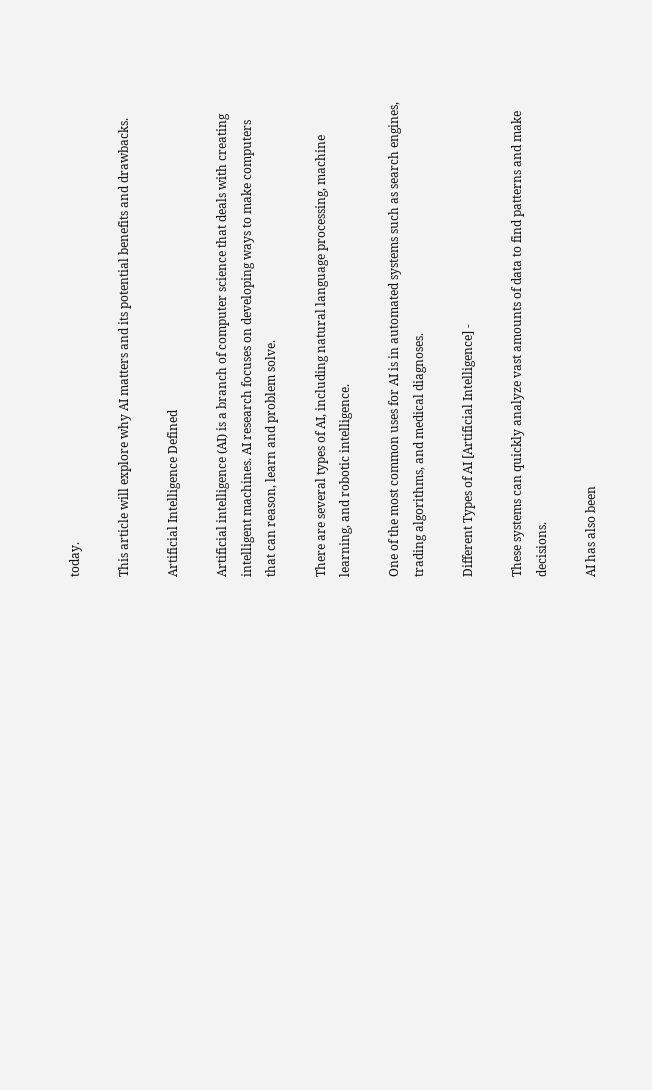today.

This article will explore why AI matters and its potential benefits and drawbacks.

Artificial Intelligence Defined

Artificial intelligence (AI) is a branch of computer science that deals with creating intelligent machines. AI research focuses on developing ways to make computers that can reason, learn and problem solve.

There are several types of AI, including natural language processing, machine learning, and robotic intelligence.

One of the most common uses for AI is in automated systems such as search engines, trading algorithms, and medical diagnoses.

Different Types of AI [Artificial Intelligence] -

These systems can quickly analyze vast amounts of data to find patterns and make decisions.

AI has also been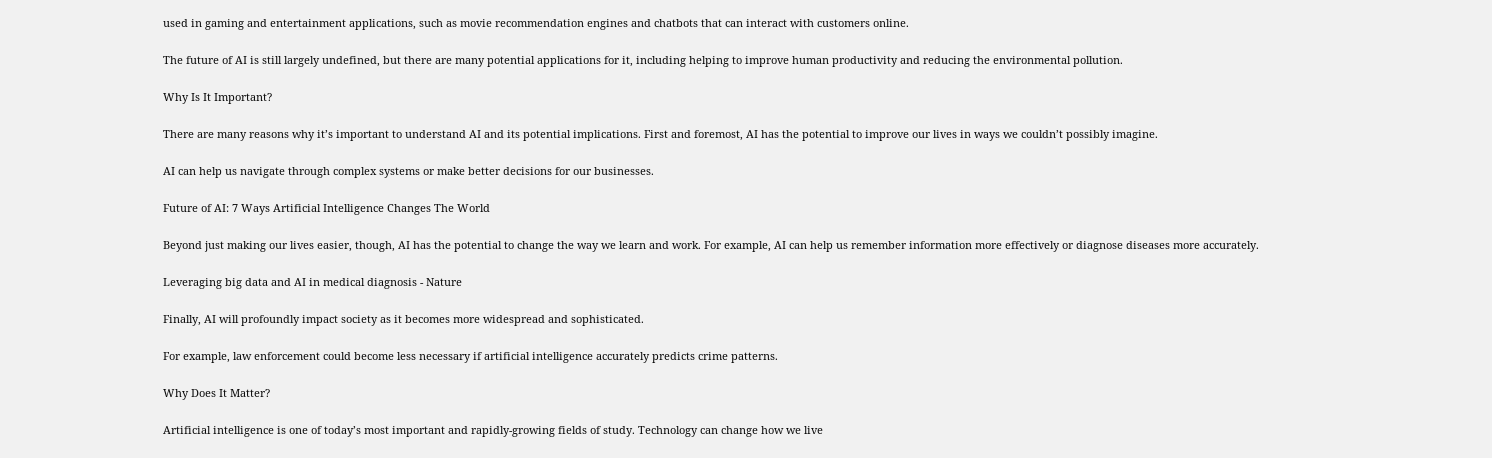used in gaming and entertainment applications, such as movie recommendation engines and chatbots that can interact with customers online.

The future of AI is still largely undefined, but there are many potential applications for it, including helping to improve human productivity and reducing the environmental pollution.

Why Is It Important?

There are many reasons why it’s important to understand AI and its potential implications. First and foremost, AI has the potential to improve our lives in ways we couldn’t possibly imagine.

AI can help us navigate through complex systems or make better decisions for our businesses.

Future of AI: 7 Ways Artificial Intelligence Changes The World

Beyond just making our lives easier, though, AI has the potential to change the way we learn and work. For example, AI can help us remember information more effectively or diagnose diseases more accurately.

Leveraging big data and AI in medical diagnosis - Nature

Finally, AI will profoundly impact society as it becomes more widespread and sophisticated.

For example, law enforcement could become less necessary if artificial intelligence accurately predicts crime patterns.

Why Does It Matter?

Artificial intelligence is one of today’s most important and rapidly-growing fields of study. Technology can change how we live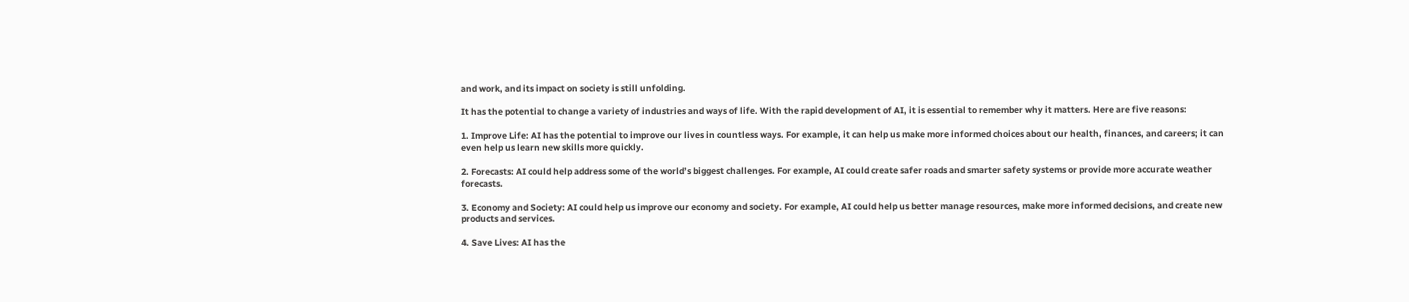and work, and its impact on society is still unfolding.

It has the potential to change a variety of industries and ways of life. With the rapid development of AI, it is essential to remember why it matters. Here are five reasons:

1. Improve Life: AI has the potential to improve our lives in countless ways. For example, it can help us make more informed choices about our health, finances, and careers; it can even help us learn new skills more quickly.

2. Forecasts: AI could help address some of the world’s biggest challenges. For example, AI could create safer roads and smarter safety systems or provide more accurate weather forecasts.

3. Economy and Society: AI could help us improve our economy and society. For example, AI could help us better manage resources, make more informed decisions, and create new products and services.

4. Save Lives: AI has the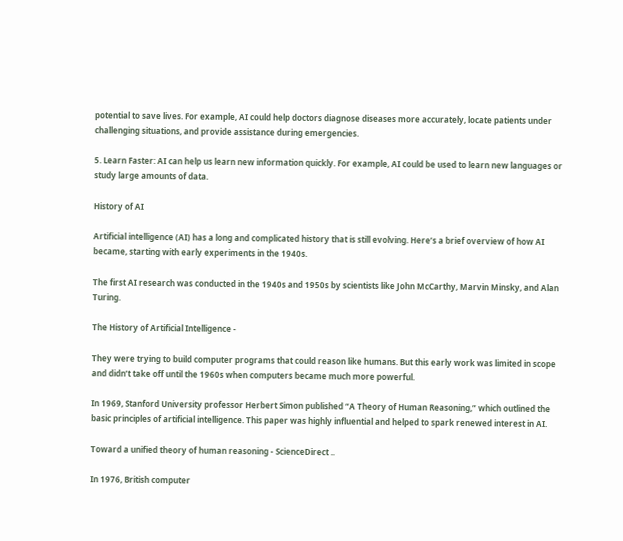potential to save lives. For example, AI could help doctors diagnose diseases more accurately, locate patients under challenging situations, and provide assistance during emergencies.

5. Learn Faster: AI can help us learn new information quickly. For example, AI could be used to learn new languages or study large amounts of data.

History of AI

Artificial intelligence (AI) has a long and complicated history that is still evolving. Here’s a brief overview of how AI became, starting with early experiments in the 1940s.

The first AI research was conducted in the 1940s and 1950s by scientists like John McCarthy, Marvin Minsky, and Alan Turing.

The History of Artificial Intelligence -

They were trying to build computer programs that could reason like humans. But this early work was limited in scope and didn’t take off until the 1960s when computers became much more powerful.

In 1969, Stanford University professor Herbert Simon published “A Theory of Human Reasoning,” which outlined the basic principles of artificial intelligence. This paper was highly influential and helped to spark renewed interest in AI.

Toward a unified theory of human reasoning - ScienceDirect ..

In 1976, British computer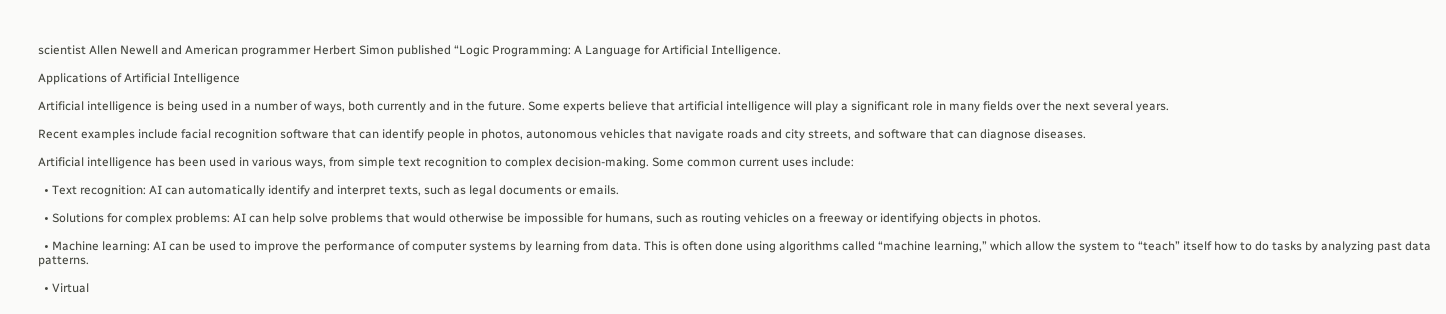scientist Allen Newell and American programmer Herbert Simon published “Logic Programming: A Language for Artificial Intelligence.

Applications of Artificial Intelligence

Artificial intelligence is being used in a number of ways, both currently and in the future. Some experts believe that artificial intelligence will play a significant role in many fields over the next several years.

Recent examples include facial recognition software that can identify people in photos, autonomous vehicles that navigate roads and city streets, and software that can diagnose diseases.

Artificial intelligence has been used in various ways, from simple text recognition to complex decision-making. Some common current uses include:

  • Text recognition: AI can automatically identify and interpret texts, such as legal documents or emails.

  • Solutions for complex problems: AI can help solve problems that would otherwise be impossible for humans, such as routing vehicles on a freeway or identifying objects in photos.

  • Machine learning: AI can be used to improve the performance of computer systems by learning from data. This is often done using algorithms called “machine learning,” which allow the system to “teach” itself how to do tasks by analyzing past data patterns.

  • Virtual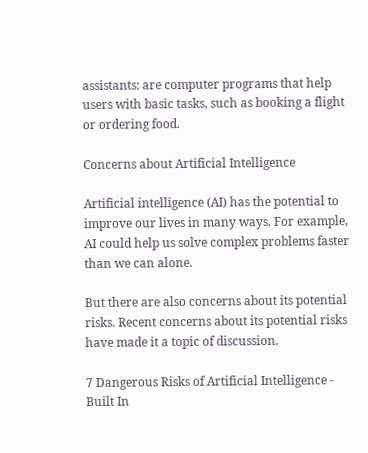assistants: are computer programs that help users with basic tasks, such as booking a flight or ordering food.

Concerns about Artificial Intelligence

Artificial intelligence (AI) has the potential to improve our lives in many ways. For example, AI could help us solve complex problems faster than we can alone.

But there are also concerns about its potential risks. Recent concerns about its potential risks have made it a topic of discussion.

7 Dangerous Risks of Artificial Intelligence - Built In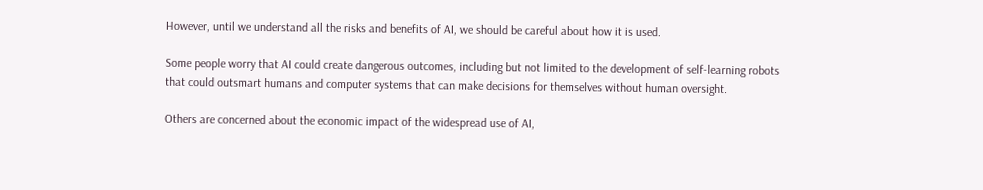However, until we understand all the risks and benefits of AI, we should be careful about how it is used.

Some people worry that AI could create dangerous outcomes, including but not limited to the development of self-learning robots that could outsmart humans and computer systems that can make decisions for themselves without human oversight.

Others are concerned about the economic impact of the widespread use of AI,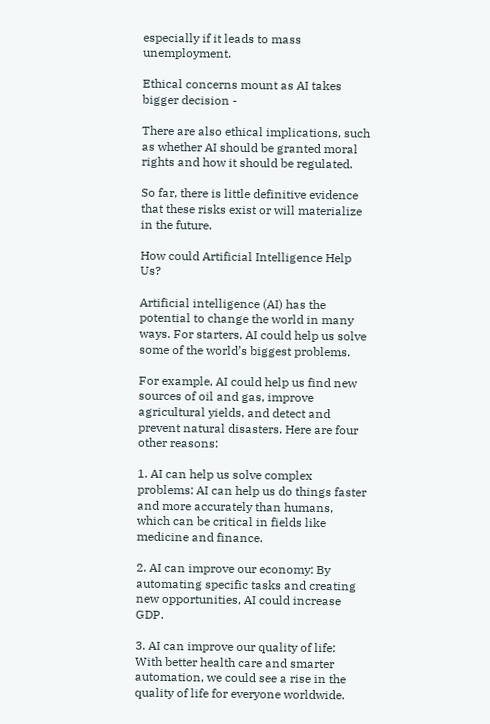especially if it leads to mass unemployment.

Ethical concerns mount as AI takes bigger decision -

There are also ethical implications, such as whether AI should be granted moral rights and how it should be regulated.

So far, there is little definitive evidence that these risks exist or will materialize in the future.

How could Artificial Intelligence Help Us?

Artificial intelligence (AI) has the potential to change the world in many ways. For starters, AI could help us solve some of the world’s biggest problems.

For example, AI could help us find new sources of oil and gas, improve agricultural yields, and detect and prevent natural disasters. Here are four other reasons:

1. AI can help us solve complex problems: AI can help us do things faster and more accurately than humans, which can be critical in fields like medicine and finance.

2. AI can improve our economy: By automating specific tasks and creating new opportunities, AI could increase GDP.

3. AI can improve our quality of life: With better health care and smarter automation, we could see a rise in the quality of life for everyone worldwide.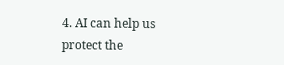4. AI can help us protect the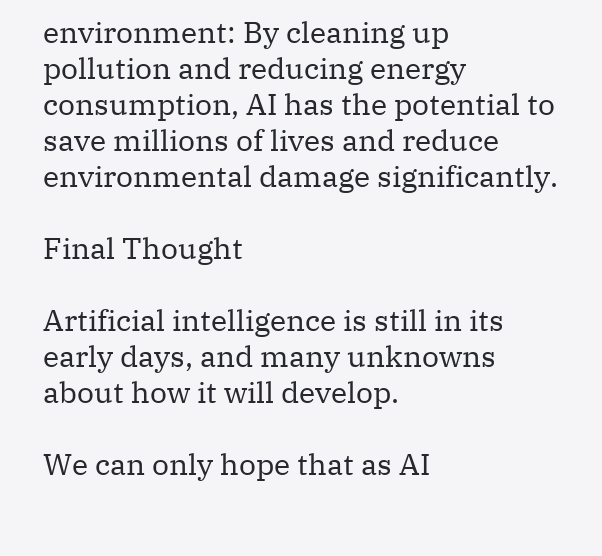environment: By cleaning up pollution and reducing energy consumption, AI has the potential to save millions of lives and reduce environmental damage significantly.

Final Thought

Artificial intelligence is still in its early days, and many unknowns about how it will develop.

We can only hope that as AI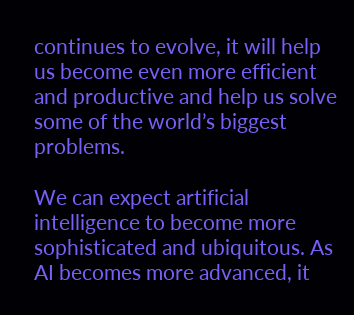continues to evolve, it will help us become even more efficient and productive and help us solve some of the world’s biggest problems.

We can expect artificial intelligence to become more sophisticated and ubiquitous. As AI becomes more advanced, it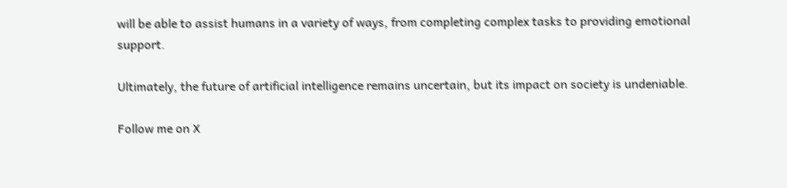will be able to assist humans in a variety of ways, from completing complex tasks to providing emotional support.

Ultimately, the future of artificial intelligence remains uncertain, but its impact on society is undeniable.

Follow me on X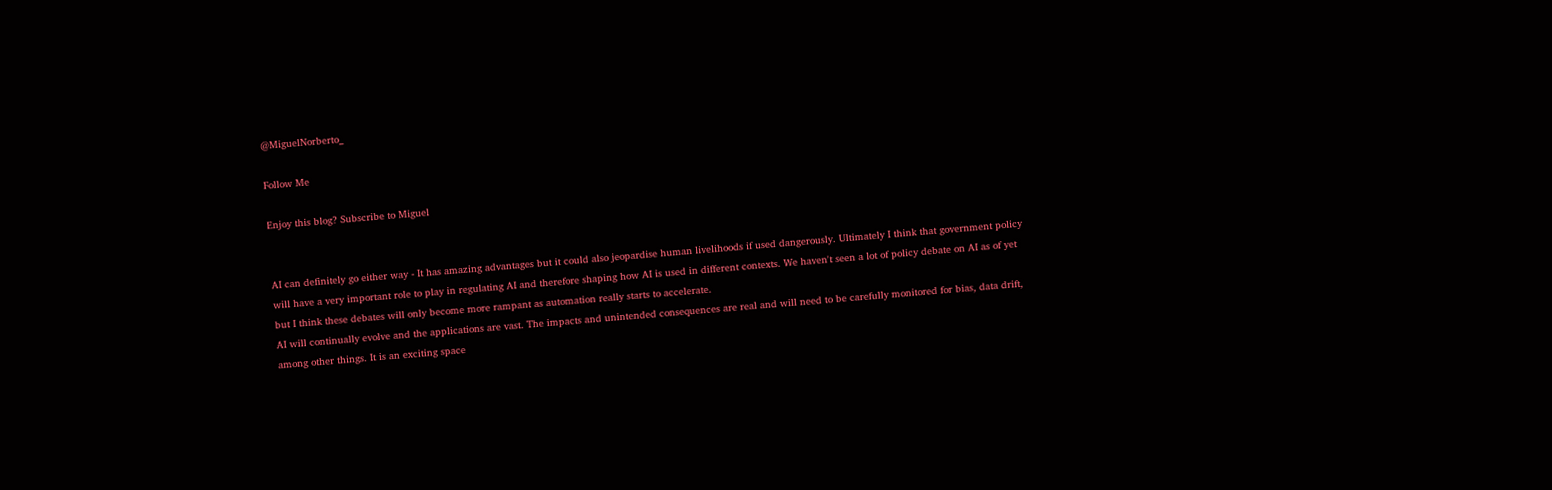@MiguelNorberto_

Follow Me

Enjoy this blog? Subscribe to Miguel


AI can definitely go either way - It has amazing advantages but it could also jeopardise human livelihoods if used dangerously. Ultimately I think that government policy will have a very important role to play in regulating AI and therefore shaping how AI is used in different contexts. We haven't seen a lot of policy debate on AI as of yet but I think these debates will only become more rampant as automation really starts to accelerate.
AI will continually evolve and the applications are vast. The impacts and unintended consequences are real and will need to be carefully monitored for bias, data drift, among other things. It is an exciting space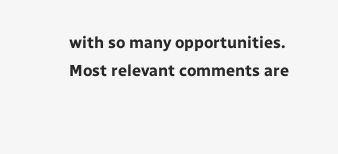with so many opportunities.
Most relevant comments are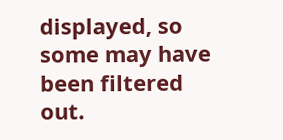displayed, so some may have been filtered out.